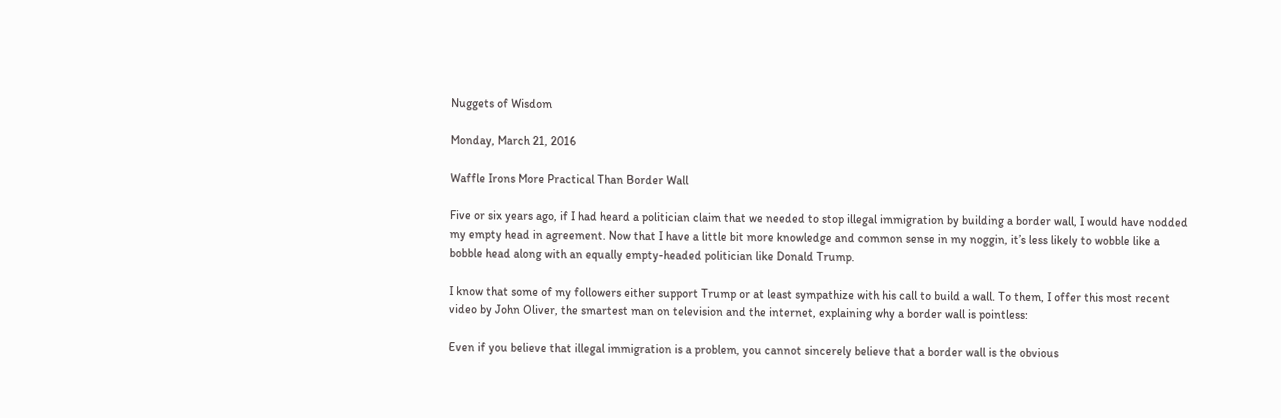Nuggets of Wisdom

Monday, March 21, 2016

Waffle Irons More Practical Than Border Wall

Five or six years ago, if I had heard a politician claim that we needed to stop illegal immigration by building a border wall, I would have nodded my empty head in agreement. Now that I have a little bit more knowledge and common sense in my noggin, it’s less likely to wobble like a bobble head along with an equally empty-headed politician like Donald Trump.

I know that some of my followers either support Trump or at least sympathize with his call to build a wall. To them, I offer this most recent video by John Oliver, the smartest man on television and the internet, explaining why a border wall is pointless:

Even if you believe that illegal immigration is a problem, you cannot sincerely believe that a border wall is the obvious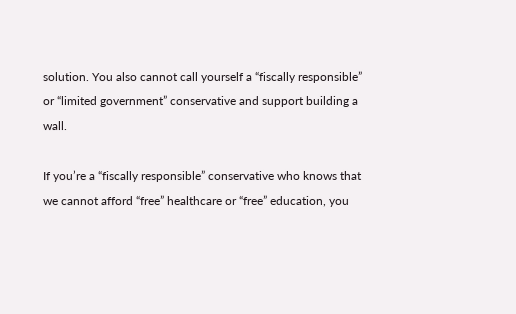solution. You also cannot call yourself a “fiscally responsible” or “limited government” conservative and support building a wall.

If you’re a “fiscally responsible” conservative who knows that we cannot afford “free” healthcare or “free” education, you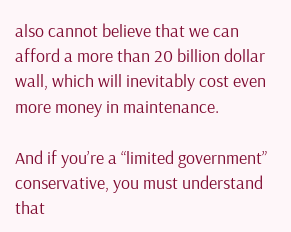also cannot believe that we can afford a more than 20 billion dollar wall, which will inevitably cost even more money in maintenance.

And if you’re a “limited government” conservative, you must understand that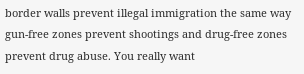border walls prevent illegal immigration the same way gun-free zones prevent shootings and drug-free zones prevent drug abuse. You really want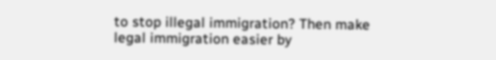to stop illegal immigration? Then make legal immigration easier by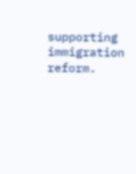supporting immigration reform.